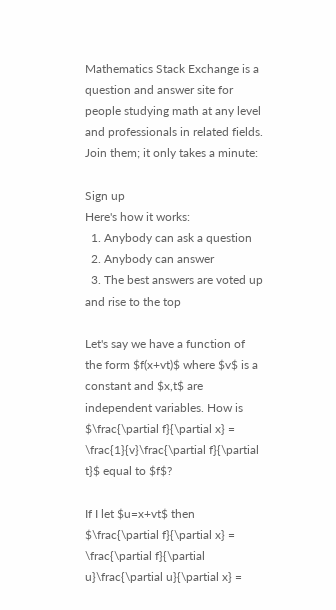Mathematics Stack Exchange is a question and answer site for people studying math at any level and professionals in related fields. Join them; it only takes a minute:

Sign up
Here's how it works:
  1. Anybody can ask a question
  2. Anybody can answer
  3. The best answers are voted up and rise to the top

Let's say we have a function of the form $f(x+vt)$ where $v$ is a constant and $x,t$ are independent variables. How is $\frac{\partial f}{\partial x} = \frac{1}{v}\frac{\partial f}{\partial t}$ equal to $f$?

If I let $u=x+vt$ then $\frac{\partial f}{\partial x} = \frac{\partial f}{\partial u}\frac{\partial u}{\partial x} =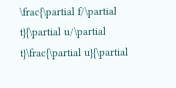\frac{\partial f/\partial t}{\partial u/\partial t}\frac{\partial u}{\partial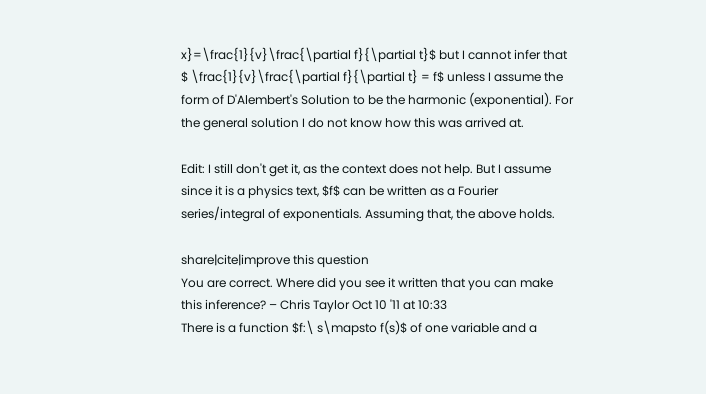x}=\frac{1}{v}\frac{\partial f}{\partial t}$ but I cannot infer that $ \frac{1}{v}\frac{\partial f}{\partial t} = f$ unless I assume the form of D'Alembert's Solution to be the harmonic (exponential). For the general solution I do not know how this was arrived at.

Edit: I still don't get it, as the context does not help. But I assume since it is a physics text, $f$ can be written as a Fourier series/integral of exponentials. Assuming that, the above holds.

share|cite|improve this question
You are correct. Where did you see it written that you can make this inference? – Chris Taylor Oct 10 '11 at 10:33
There is a function $f:\ s\mapsto f(s)$ of one variable and a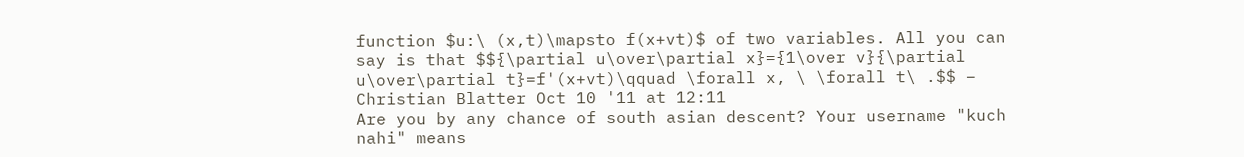function $u:\ (x,t)\mapsto f(x+vt)$ of two variables. All you can say is that $${\partial u\over\partial x}={1\over v}{\partial u\over\partial t}=f'(x+vt)\qquad \forall x, \ \forall t\ .$$ – Christian Blatter Oct 10 '11 at 12:11
Are you by any chance of south asian descent? Your username "kuch nahi" means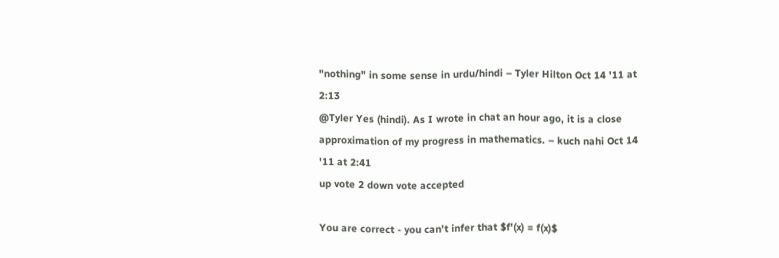"nothing" in some sense in urdu/hindi – Tyler Hilton Oct 14 '11 at 2:13
@Tyler Yes (hindi). As I wrote in chat an hour ago, it is a close approximation of my progress in mathematics. – kuch nahi Oct 14 '11 at 2:41
up vote 2 down vote accepted

You are correct - you can't infer that $f'(x) = f(x)$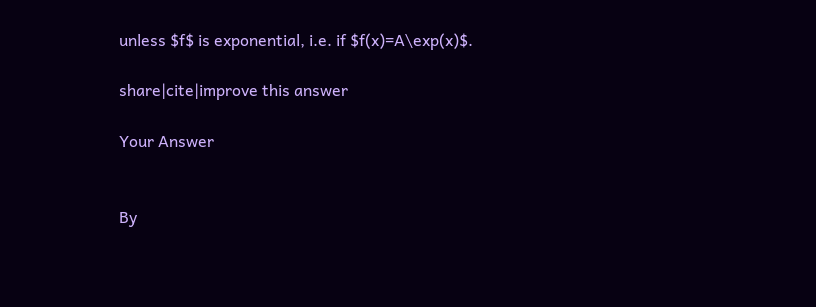unless $f$ is exponential, i.e. if $f(x)=A\exp(x)$.

share|cite|improve this answer

Your Answer


By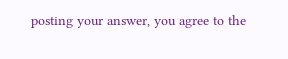posting your answer, you agree to the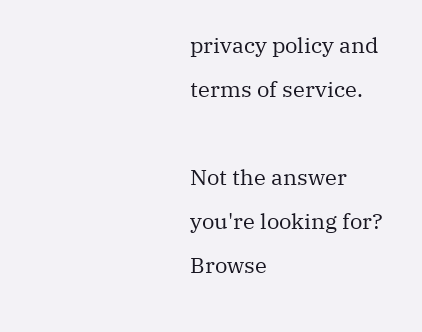privacy policy and terms of service.

Not the answer you're looking for? Browse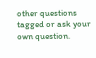other questions tagged or ask your own question.